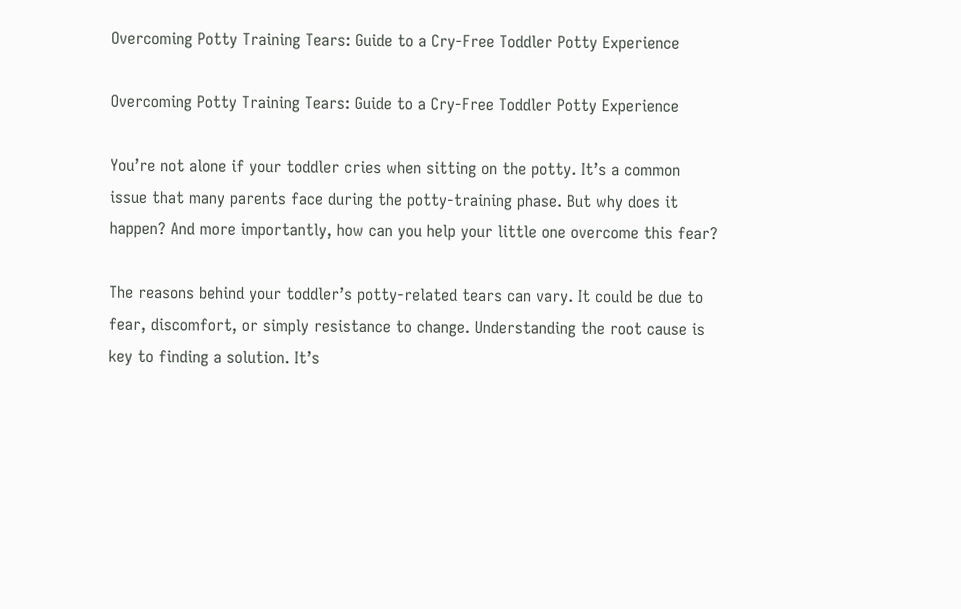Overcoming Potty Training Tears: Guide to a Cry-Free Toddler Potty Experience

Overcoming Potty Training Tears: Guide to a Cry-Free Toddler Potty Experience

You’re not alone if your toddler cries when sitting on the potty. It’s a common issue that many parents face during the potty-training phase. But why does it happen? And more importantly, how can you help your little one overcome this fear?

The reasons behind your toddler’s potty-related tears can vary. It could be due to fear, discomfort, or simply resistance to change. Understanding the root cause is key to finding a solution. It’s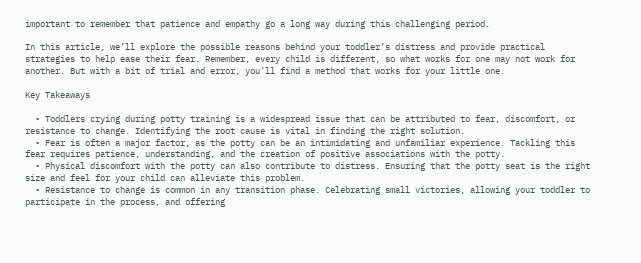important to remember that patience and empathy go a long way during this challenging period.

In this article, we’ll explore the possible reasons behind your toddler’s distress and provide practical strategies to help ease their fear. Remember, every child is different, so what works for one may not work for another. But with a bit of trial and error, you’ll find a method that works for your little one.

Key Takeaways

  • Toddlers crying during potty training is a widespread issue that can be attributed to fear, discomfort, or resistance to change. Identifying the root cause is vital in finding the right solution.
  • Fear is often a major factor, as the potty can be an intimidating and unfamiliar experience. Tackling this fear requires patience, understanding, and the creation of positive associations with the potty.
  • Physical discomfort with the potty can also contribute to distress. Ensuring that the potty seat is the right size and feel for your child can alleviate this problem.
  • Resistance to change is common in any transition phase. Celebrating small victories, allowing your toddler to participate in the process, and offering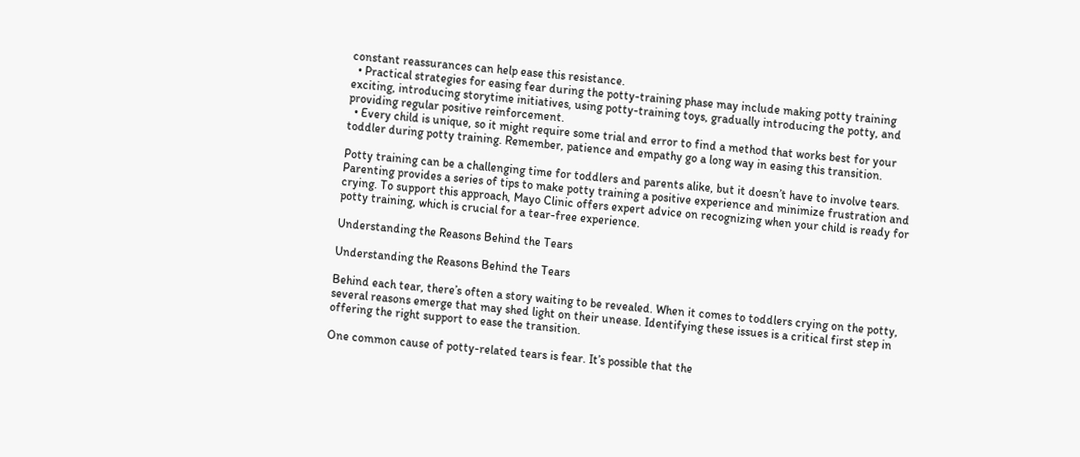constant reassurances can help ease this resistance.
  • Practical strategies for easing fear during the potty-training phase may include making potty training exciting, introducing storytime initiatives, using potty-training toys, gradually introducing the potty, and providing regular positive reinforcement.
  • Every child is unique, so it might require some trial and error to find a method that works best for your toddler during potty training. Remember, patience and empathy go a long way in easing this transition.

Potty training can be a challenging time for toddlers and parents alike, but it doesn’t have to involve tears. Parenting provides a series of tips to make potty training a positive experience and minimize frustration and crying. To support this approach, Mayo Clinic offers expert advice on recognizing when your child is ready for potty training, which is crucial for a tear-free experience.

Understanding the Reasons Behind the Tears

Understanding the Reasons Behind the Tears

Behind each tear, there’s often a story waiting to be revealed. When it comes to toddlers crying on the potty, several reasons emerge that may shed light on their unease. Identifying these issues is a critical first step in offering the right support to ease the transition.

One common cause of potty-related tears is fear. It’s possible that the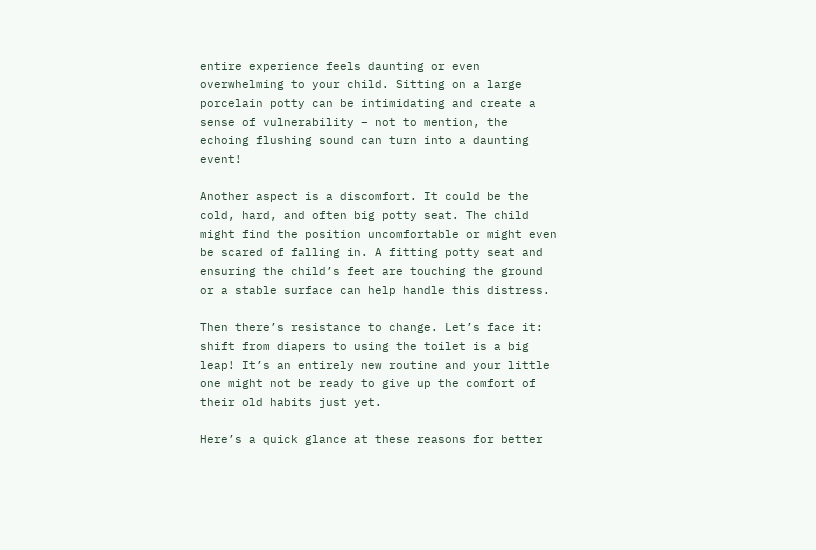entire experience feels daunting or even overwhelming to your child. Sitting on a large porcelain potty can be intimidating and create a sense of vulnerability – not to mention, the echoing flushing sound can turn into a daunting event!

Another aspect is a discomfort. It could be the cold, hard, and often big potty seat. The child might find the position uncomfortable or might even be scared of falling in. A fitting potty seat and ensuring the child’s feet are touching the ground or a stable surface can help handle this distress.

Then there’s resistance to change. Let’s face it: shift from diapers to using the toilet is a big leap! It’s an entirely new routine and your little one might not be ready to give up the comfort of their old habits just yet.

Here’s a quick glance at these reasons for better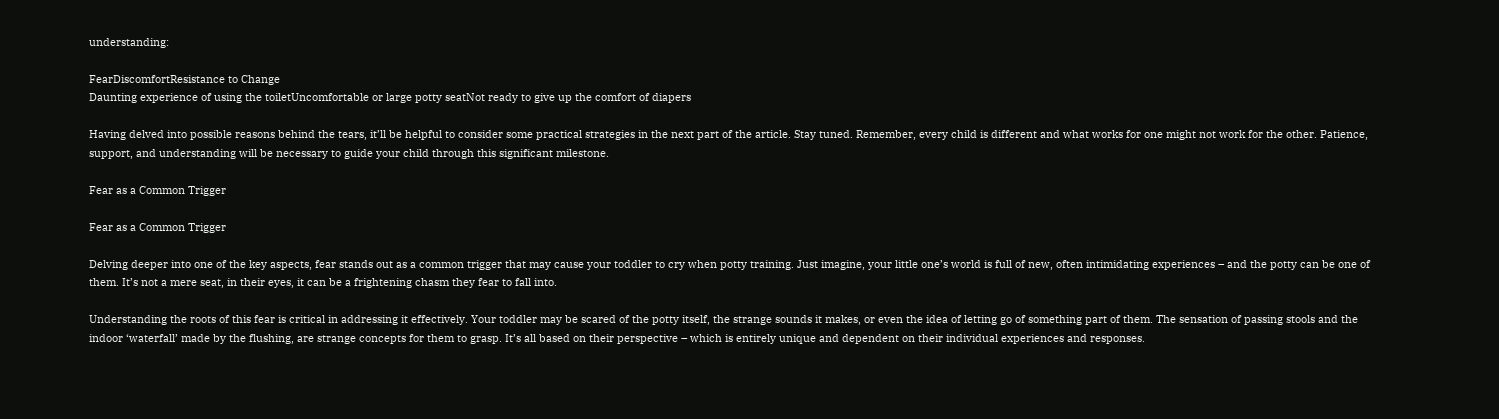understanding:

FearDiscomfortResistance to Change
Daunting experience of using the toiletUncomfortable or large potty seatNot ready to give up the comfort of diapers

Having delved into possible reasons behind the tears, it’ll be helpful to consider some practical strategies in the next part of the article. Stay tuned. Remember, every child is different and what works for one might not work for the other. Patience, support, and understanding will be necessary to guide your child through this significant milestone.

Fear as a Common Trigger

Fear as a Common Trigger

Delving deeper into one of the key aspects, fear stands out as a common trigger that may cause your toddler to cry when potty training. Just imagine, your little one’s world is full of new, often intimidating experiences – and the potty can be one of them. It’s not a mere seat, in their eyes, it can be a frightening chasm they fear to fall into.

Understanding the roots of this fear is critical in addressing it effectively. Your toddler may be scared of the potty itself, the strange sounds it makes, or even the idea of letting go of something part of them. The sensation of passing stools and the indoor ‘waterfall’ made by the flushing, are strange concepts for them to grasp. It’s all based on their perspective – which is entirely unique and dependent on their individual experiences and responses.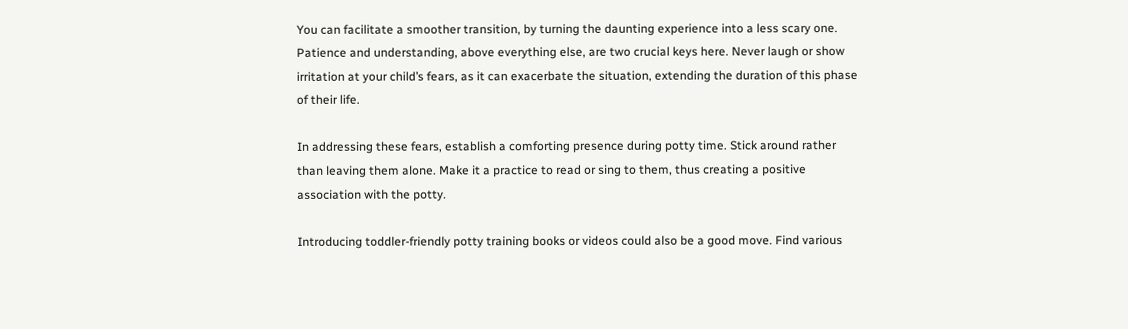You can facilitate a smoother transition, by turning the daunting experience into a less scary one. Patience and understanding, above everything else, are two crucial keys here. Never laugh or show irritation at your child’s fears, as it can exacerbate the situation, extending the duration of this phase of their life.

In addressing these fears, establish a comforting presence during potty time. Stick around rather than leaving them alone. Make it a practice to read or sing to them, thus creating a positive association with the potty.

Introducing toddler-friendly potty training books or videos could also be a good move. Find various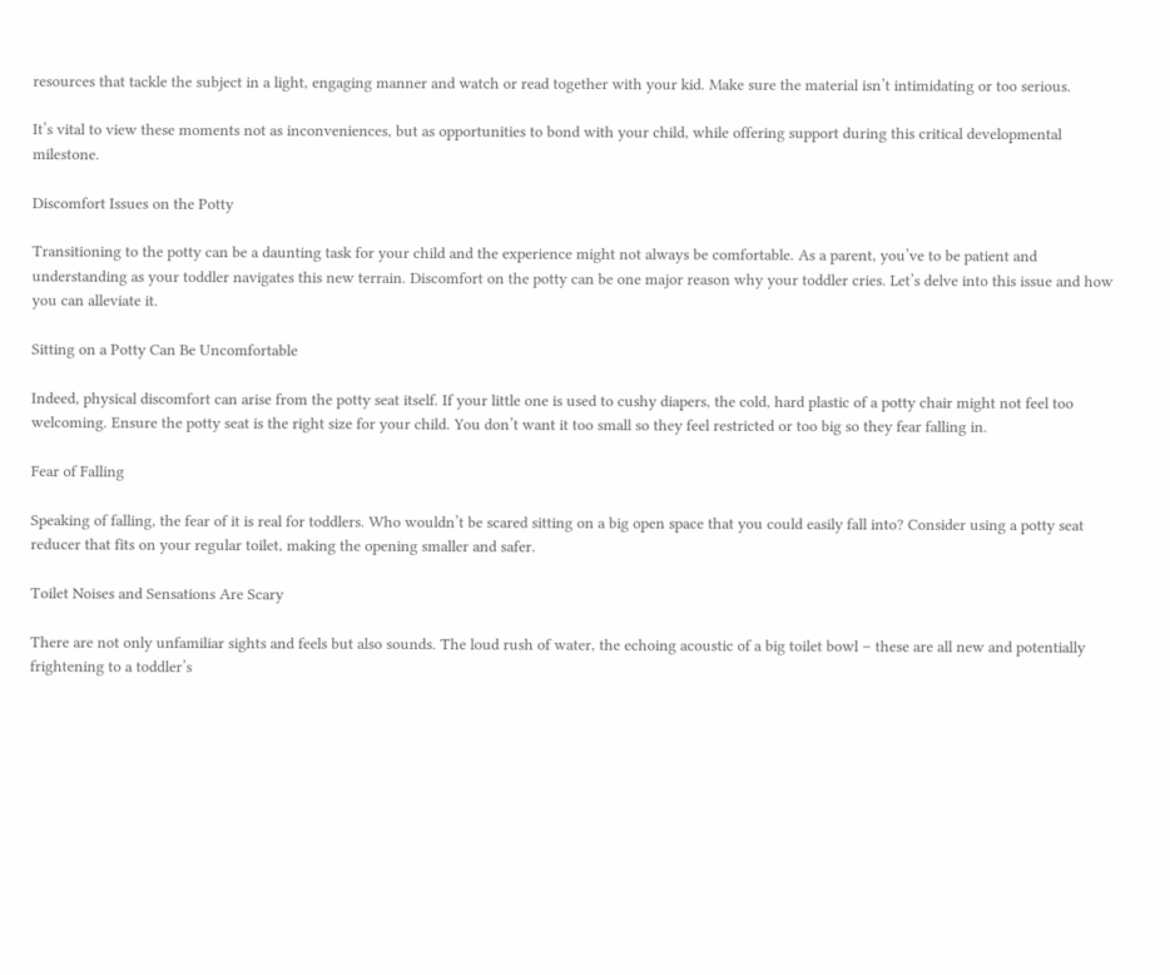resources that tackle the subject in a light, engaging manner and watch or read together with your kid. Make sure the material isn’t intimidating or too serious.

It’s vital to view these moments not as inconveniences, but as opportunities to bond with your child, while offering support during this critical developmental milestone.

Discomfort Issues on the Potty

Transitioning to the potty can be a daunting task for your child and the experience might not always be comfortable. As a parent, you’ve to be patient and understanding as your toddler navigates this new terrain. Discomfort on the potty can be one major reason why your toddler cries. Let’s delve into this issue and how you can alleviate it.

Sitting on a Potty Can Be Uncomfortable

Indeed, physical discomfort can arise from the potty seat itself. If your little one is used to cushy diapers, the cold, hard plastic of a potty chair might not feel too welcoming. Ensure the potty seat is the right size for your child. You don’t want it too small so they feel restricted or too big so they fear falling in.

Fear of Falling

Speaking of falling, the fear of it is real for toddlers. Who wouldn’t be scared sitting on a big open space that you could easily fall into? Consider using a potty seat reducer that fits on your regular toilet, making the opening smaller and safer.

Toilet Noises and Sensations Are Scary

There are not only unfamiliar sights and feels but also sounds. The loud rush of water, the echoing acoustic of a big toilet bowl – these are all new and potentially frightening to a toddler’s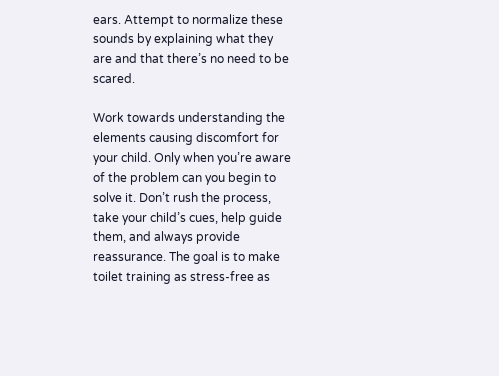ears. Attempt to normalize these sounds by explaining what they are and that there’s no need to be scared.

Work towards understanding the elements causing discomfort for your child. Only when you’re aware of the problem can you begin to solve it. Don’t rush the process, take your child’s cues, help guide them, and always provide reassurance. The goal is to make toilet training as stress-free as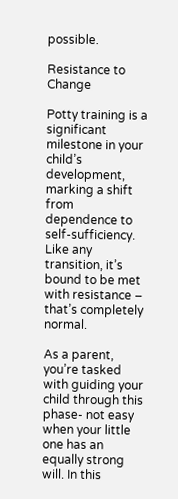possible.

Resistance to Change

Potty training is a significant milestone in your child’s development, marking a shift from dependence to self-sufficiency. Like any transition, it’s bound to be met with resistance – that’s completely normal.

As a parent, you’re tasked with guiding your child through this phase- not easy when your little one has an equally strong will. In this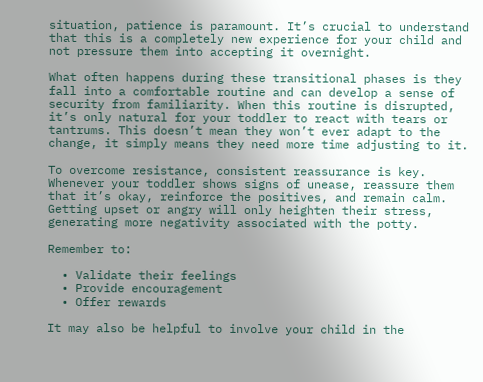situation, patience is paramount. It’s crucial to understand that this is a completely new experience for your child and not pressure them into accepting it overnight.

What often happens during these transitional phases is they fall into a comfortable routine and can develop a sense of security from familiarity. When this routine is disrupted, it’s only natural for your toddler to react with tears or tantrums. This doesn’t mean they won’t ever adapt to the change, it simply means they need more time adjusting to it.

To overcome resistance, consistent reassurance is key. Whenever your toddler shows signs of unease, reassure them that it’s okay, reinforce the positives, and remain calm. Getting upset or angry will only heighten their stress, generating more negativity associated with the potty.

Remember to:

  • Validate their feelings
  • Provide encouragement
  • Offer rewards

It may also be helpful to involve your child in the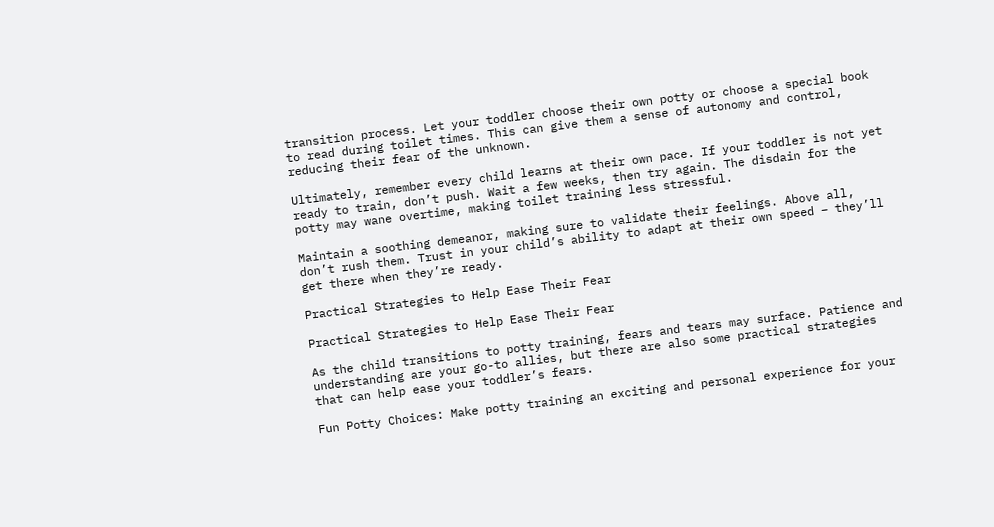transition process. Let your toddler choose their own potty or choose a special book to read during toilet times. This can give them a sense of autonomy and control, reducing their fear of the unknown.

Ultimately, remember every child learns at their own pace. If your toddler is not yet ready to train, don’t push. Wait a few weeks, then try again. The disdain for the potty may wane overtime, making toilet training less stressful.

Maintain a soothing demeanor, making sure to validate their feelings. Above all, don’t rush them. Trust in your child’s ability to adapt at their own speed – they’ll get there when they’re ready.

Practical Strategies to Help Ease Their Fear

Practical Strategies to Help Ease Their Fear

As the child transitions to potty training, fears and tears may surface. Patience and understanding are your go-to allies, but there are also some practical strategies that can help ease your toddler’s fears.

Fun Potty Choices: Make potty training an exciting and personal experience for your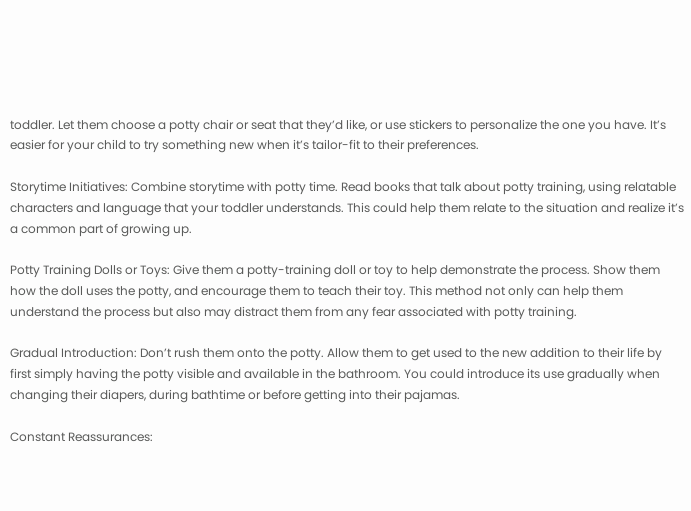toddler. Let them choose a potty chair or seat that they’d like, or use stickers to personalize the one you have. It’s easier for your child to try something new when it’s tailor-fit to their preferences.

Storytime Initiatives: Combine storytime with potty time. Read books that talk about potty training, using relatable characters and language that your toddler understands. This could help them relate to the situation and realize it’s a common part of growing up.

Potty Training Dolls or Toys: Give them a potty-training doll or toy to help demonstrate the process. Show them how the doll uses the potty, and encourage them to teach their toy. This method not only can help them understand the process but also may distract them from any fear associated with potty training.

Gradual Introduction: Don’t rush them onto the potty. Allow them to get used to the new addition to their life by first simply having the potty visible and available in the bathroom. You could introduce its use gradually when changing their diapers, during bathtime or before getting into their pajamas.

Constant Reassurances: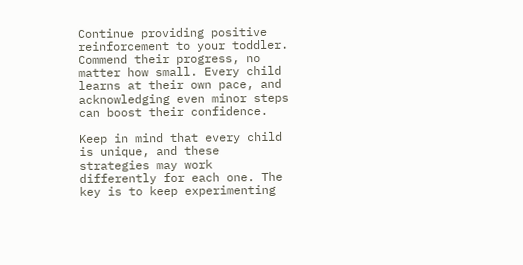Continue providing positive reinforcement to your toddler. Commend their progress, no matter how small. Every child learns at their own pace, and acknowledging even minor steps can boost their confidence.

Keep in mind that every child is unique, and these strategies may work differently for each one. The key is to keep experimenting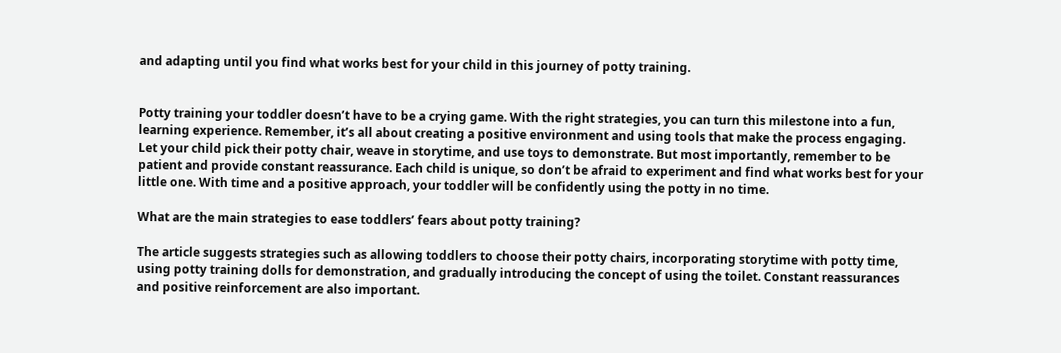and adapting until you find what works best for your child in this journey of potty training.


Potty training your toddler doesn’t have to be a crying game. With the right strategies, you can turn this milestone into a fun, learning experience. Remember, it’s all about creating a positive environment and using tools that make the process engaging. Let your child pick their potty chair, weave in storytime, and use toys to demonstrate. But most importantly, remember to be patient and provide constant reassurance. Each child is unique, so don’t be afraid to experiment and find what works best for your little one. With time and a positive approach, your toddler will be confidently using the potty in no time.

What are the main strategies to ease toddlers’ fears about potty training?

The article suggests strategies such as allowing toddlers to choose their potty chairs, incorporating storytime with potty time, using potty training dolls for demonstration, and gradually introducing the concept of using the toilet. Constant reassurances and positive reinforcement are also important.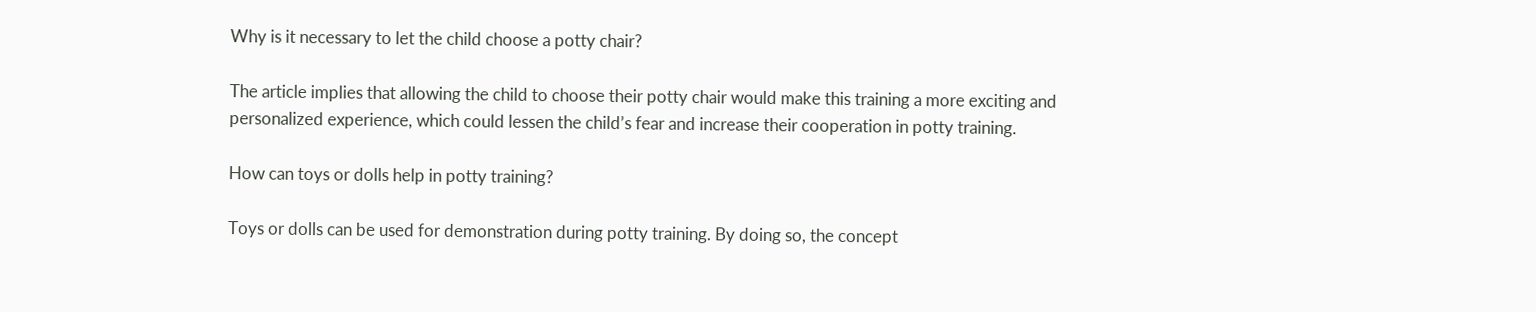Why is it necessary to let the child choose a potty chair?

The article implies that allowing the child to choose their potty chair would make this training a more exciting and personalized experience, which could lessen the child’s fear and increase their cooperation in potty training.

How can toys or dolls help in potty training?

Toys or dolls can be used for demonstration during potty training. By doing so, the concept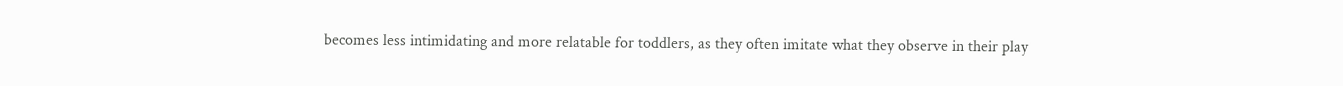becomes less intimidating and more relatable for toddlers, as they often imitate what they observe in their play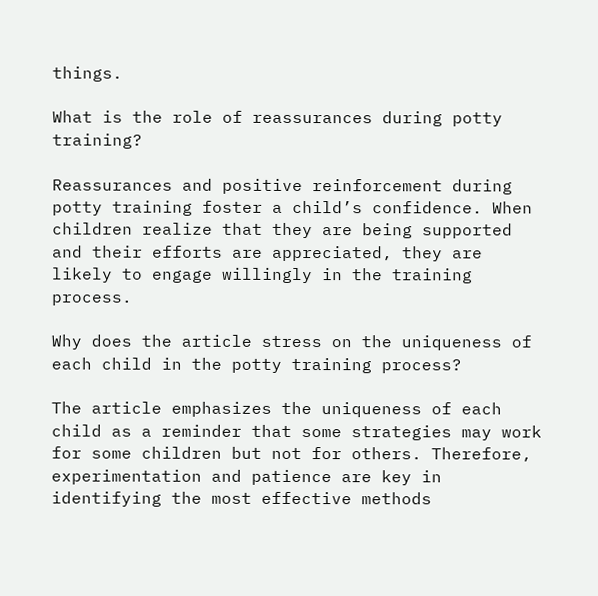things.

What is the role of reassurances during potty training?

Reassurances and positive reinforcement during potty training foster a child’s confidence. When children realize that they are being supported and their efforts are appreciated, they are likely to engage willingly in the training process.

Why does the article stress on the uniqueness of each child in the potty training process?

The article emphasizes the uniqueness of each child as a reminder that some strategies may work for some children but not for others. Therefore, experimentation and patience are key in identifying the most effective methods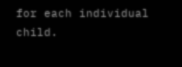for each individual child.